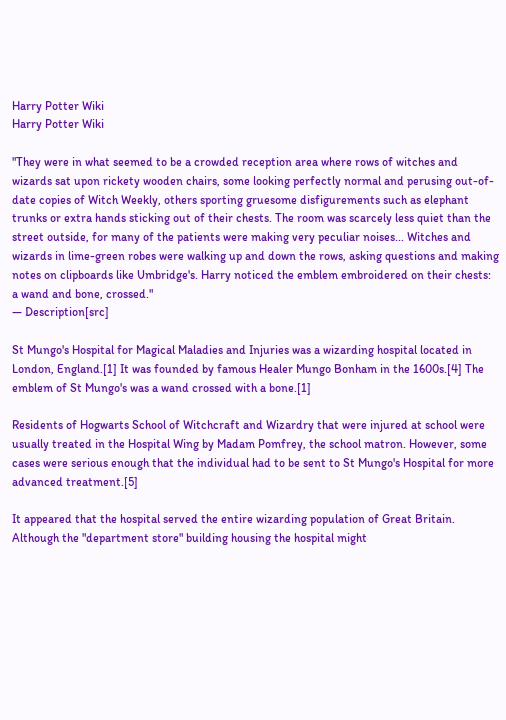Harry Potter Wiki
Harry Potter Wiki

"They were in what seemed to be a crowded reception area where rows of witches and wizards sat upon rickety wooden chairs, some looking perfectly normal and perusing out-of-date copies of Witch Weekly, others sporting gruesome disfigurements such as elephant trunks or extra hands sticking out of their chests. The room was scarcely less quiet than the street outside, for many of the patients were making very peculiar noises... Witches and wizards in lime-green robes were walking up and down the rows, asking questions and making notes on clipboards like Umbridge's. Harry noticed the emblem embroidered on their chests: a wand and bone, crossed."
— Description[src]

St Mungo's Hospital for Magical Maladies and Injuries was a wizarding hospital located in London, England.[1] It was founded by famous Healer Mungo Bonham in the 1600s.[4] The emblem of St Mungo's was a wand crossed with a bone.[1]

Residents of Hogwarts School of Witchcraft and Wizardry that were injured at school were usually treated in the Hospital Wing by Madam Pomfrey, the school matron. However, some cases were serious enough that the individual had to be sent to St Mungo's Hospital for more advanced treatment.[5]

It appeared that the hospital served the entire wizarding population of Great Britain. Although the "department store" building housing the hospital might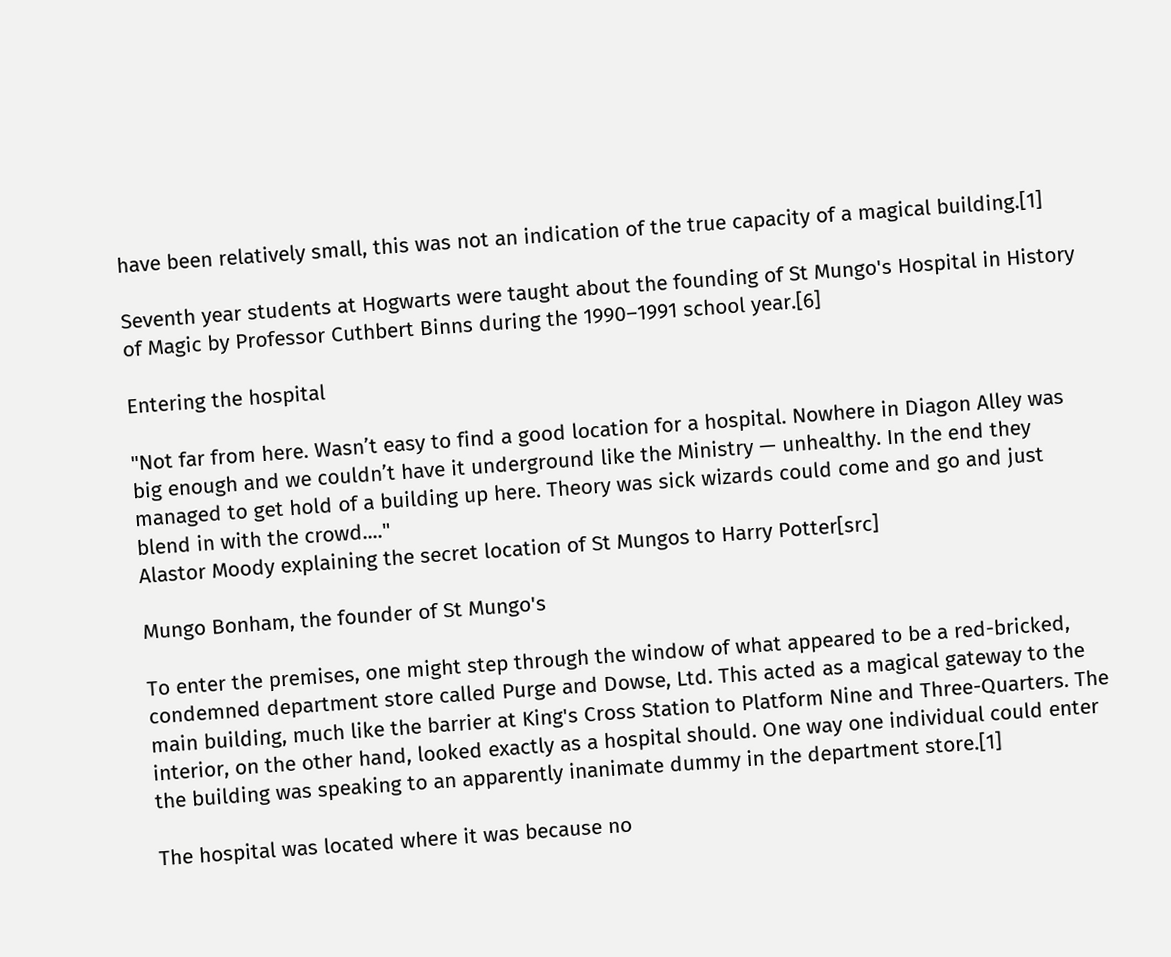have been relatively small, this was not an indication of the true capacity of a magical building.[1]

Seventh year students at Hogwarts were taught about the founding of St Mungo's Hospital in History of Magic by Professor Cuthbert Binns during the 1990–1991 school year.[6]

Entering the hospital

"Not far from here. Wasn’t easy to find a good location for a hospital. Nowhere in Diagon Alley was big enough and we couldn’t have it underground like the Ministry — unhealthy. In the end they managed to get hold of a building up here. Theory was sick wizards could come and go and just blend in with the crowd...."
Alastor Moody explaining the secret location of St Mungos to Harry Potter[src]

Mungo Bonham, the founder of St Mungo's

To enter the premises, one might step through the window of what appeared to be a red-bricked, condemned department store called Purge and Dowse, Ltd. This acted as a magical gateway to the main building, much like the barrier at King's Cross Station to Platform Nine and Three-Quarters. The interior, on the other hand, looked exactly as a hospital should. One way one individual could enter the building was speaking to an apparently inanimate dummy in the department store.[1]

The hospital was located where it was because no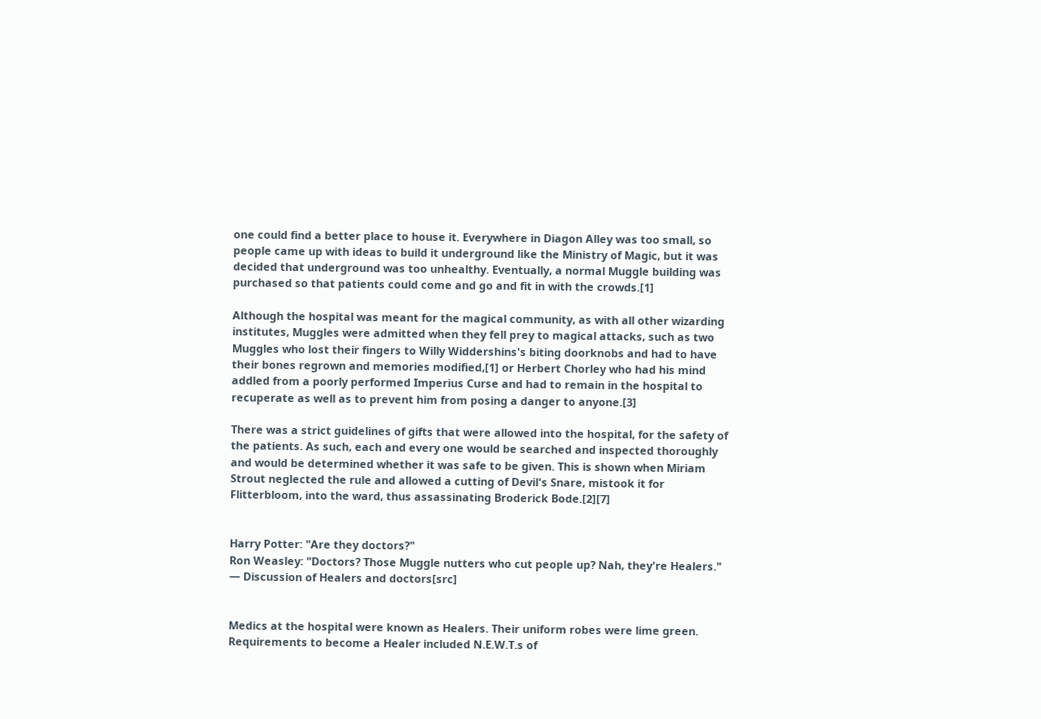one could find a better place to house it. Everywhere in Diagon Alley was too small, so people came up with ideas to build it underground like the Ministry of Magic, but it was decided that underground was too unhealthy. Eventually, a normal Muggle building was purchased so that patients could come and go and fit in with the crowds.[1]

Although the hospital was meant for the magical community, as with all other wizarding institutes, Muggles were admitted when they fell prey to magical attacks, such as two Muggles who lost their fingers to Willy Widdershins's biting doorknobs and had to have their bones regrown and memories modified,[1] or Herbert Chorley who had his mind addled from a poorly performed Imperius Curse and had to remain in the hospital to recuperate as well as to prevent him from posing a danger to anyone.[3]

There was a strict guidelines of gifts that were allowed into the hospital, for the safety of the patients. As such, each and every one would be searched and inspected thoroughly and would be determined whether it was safe to be given. This is shown when Miriam Strout neglected the rule and allowed a cutting of Devil's Snare, mistook it for Flitterbloom, into the ward, thus assassinating Broderick Bode.[2][7]


Harry Potter: "Are they doctors?"
Ron Weasley: "Doctors? Those Muggle nutters who cut people up? Nah, they're Healers."
— Discussion of Healers and doctors[src]


Medics at the hospital were known as Healers. Their uniform robes were lime green. Requirements to become a Healer included N.E.W.T.s of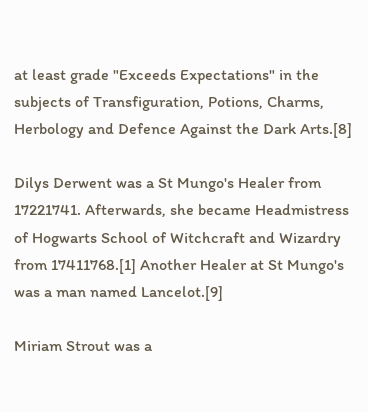at least grade "Exceeds Expectations" in the subjects of Transfiguration, Potions, Charms, Herbology and Defence Against the Dark Arts.[8]

Dilys Derwent was a St Mungo's Healer from 17221741. Afterwards, she became Headmistress of Hogwarts School of Witchcraft and Wizardry from 17411768.[1] Another Healer at St Mungo's was a man named Lancelot.[9]

Miriam Strout was a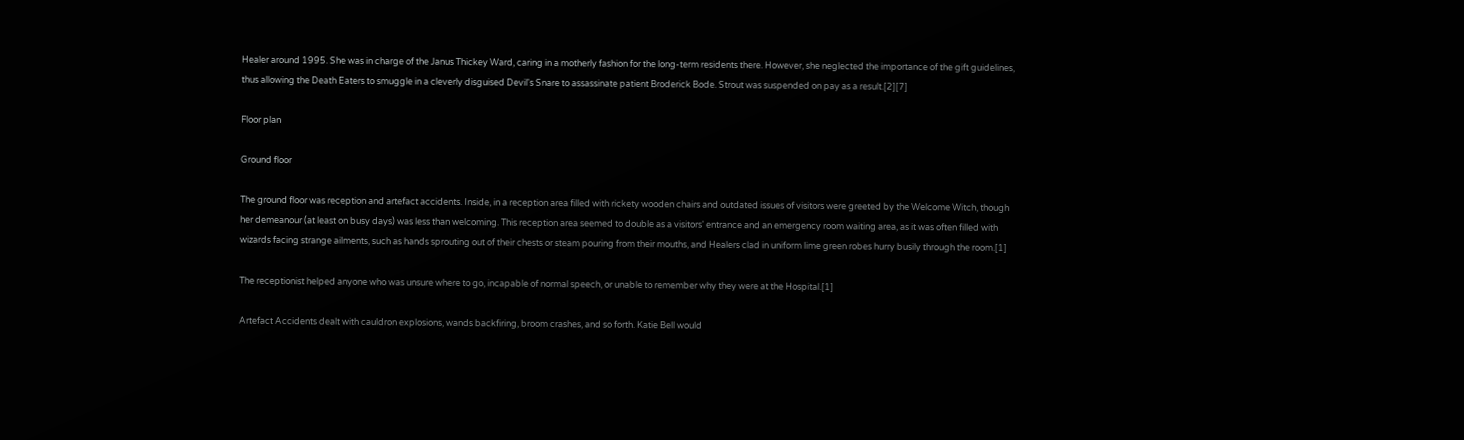Healer around 1995. She was in charge of the Janus Thickey Ward, caring in a motherly fashion for the long-term residents there. However, she neglected the importance of the gift guidelines, thus allowing the Death Eaters to smuggle in a cleverly disguised Devil's Snare to assassinate patient Broderick Bode. Strout was suspended on pay as a result.[2][7]

Floor plan

Ground floor

The ground floor was reception and artefact accidents. Inside, in a reception area filled with rickety wooden chairs and outdated issues of visitors were greeted by the Welcome Witch, though her demeanour (at least on busy days) was less than welcoming. This reception area seemed to double as a visitors' entrance and an emergency room waiting area, as it was often filled with wizards facing strange ailments, such as hands sprouting out of their chests or steam pouring from their mouths, and Healers clad in uniform lime green robes hurry busily through the room.[1]

The receptionist helped anyone who was unsure where to go, incapable of normal speech, or unable to remember why they were at the Hospital.[1]

Artefact Accidents dealt with cauldron explosions, wands backfiring, broom crashes, and so forth. Katie Bell would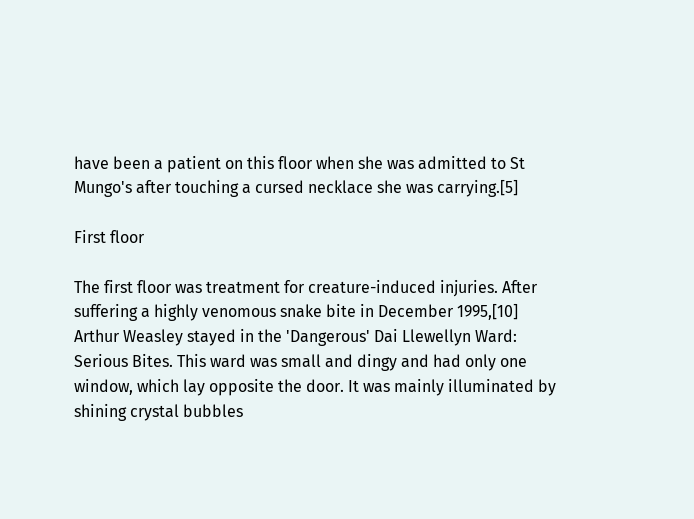have been a patient on this floor when she was admitted to St Mungo's after touching a cursed necklace she was carrying.[5]

First floor

The first floor was treatment for creature-induced injuries. After suffering a highly venomous snake bite in December 1995,[10] Arthur Weasley stayed in the 'Dangerous' Dai Llewellyn Ward: Serious Bites. This ward was small and dingy and had only one window, which lay opposite the door. It was mainly illuminated by shining crystal bubbles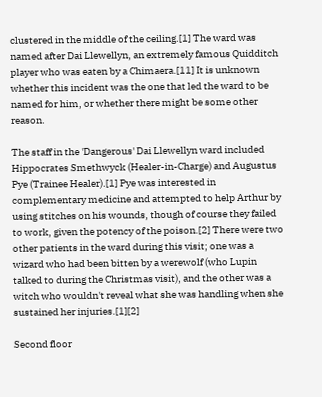clustered in the middle of the ceiling.[1] The ward was named after Dai Llewellyn, an extremely famous Quidditch player who was eaten by a Chimaera.[11] It is unknown whether this incident was the one that led the ward to be named for him, or whether there might be some other reason.

The staff in the 'Dangerous' Dai Llewellyn ward included Hippocrates Smethwyck (Healer-in-Charge) and Augustus Pye (Trainee Healer).[1] Pye was interested in complementary medicine and attempted to help Arthur by using stitches on his wounds, though of course they failed to work, given the potency of the poison.[2] There were two other patients in the ward during this visit; one was a wizard who had been bitten by a werewolf (who Lupin talked to during the Christmas visit), and the other was a witch who wouldn't reveal what she was handling when she sustained her injuries.[1][2]

Second floor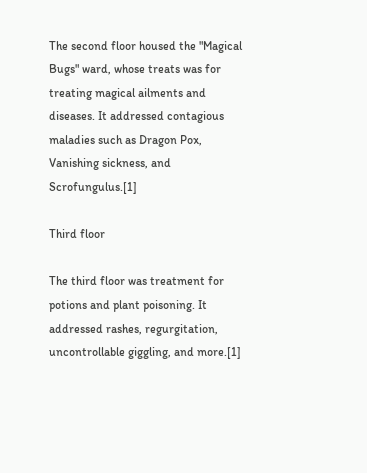The second floor housed the "Magical Bugs" ward, whose treats was for treating magical ailments and diseases. It addressed contagious maladies such as Dragon Pox, Vanishing sickness, and Scrofungulus.[1]

Third floor

The third floor was treatment for potions and plant poisoning. It addressed rashes, regurgitation, uncontrollable giggling, and more.[1]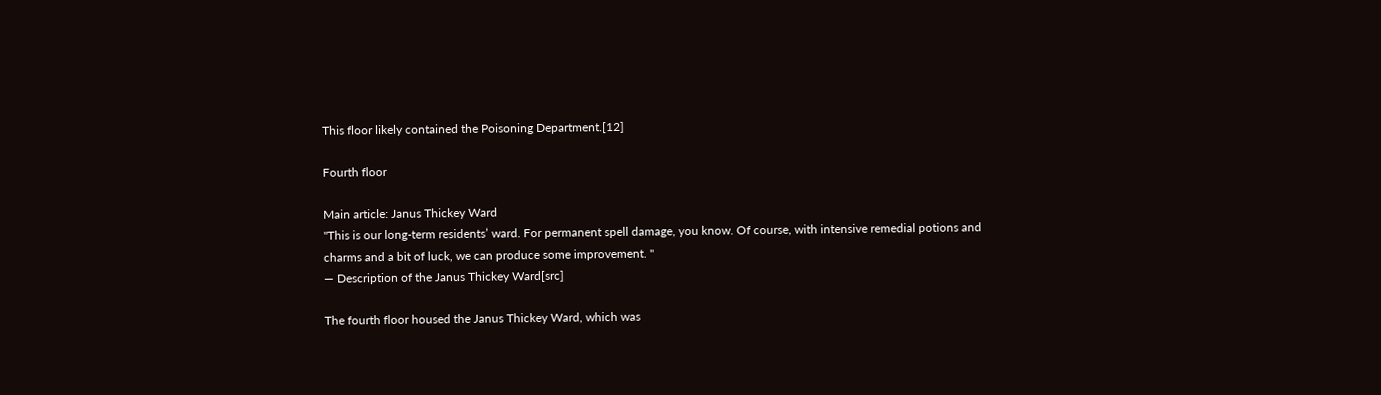This floor likely contained the Poisoning Department.[12]

Fourth floor

Main article: Janus Thickey Ward
"This is our long-term residents’ ward. For permanent spell damage, you know. Of course, with intensive remedial potions and charms and a bit of luck, we can produce some improvement. "
— Description of the Janus Thickey Ward[src]

The fourth floor housed the Janus Thickey Ward, which was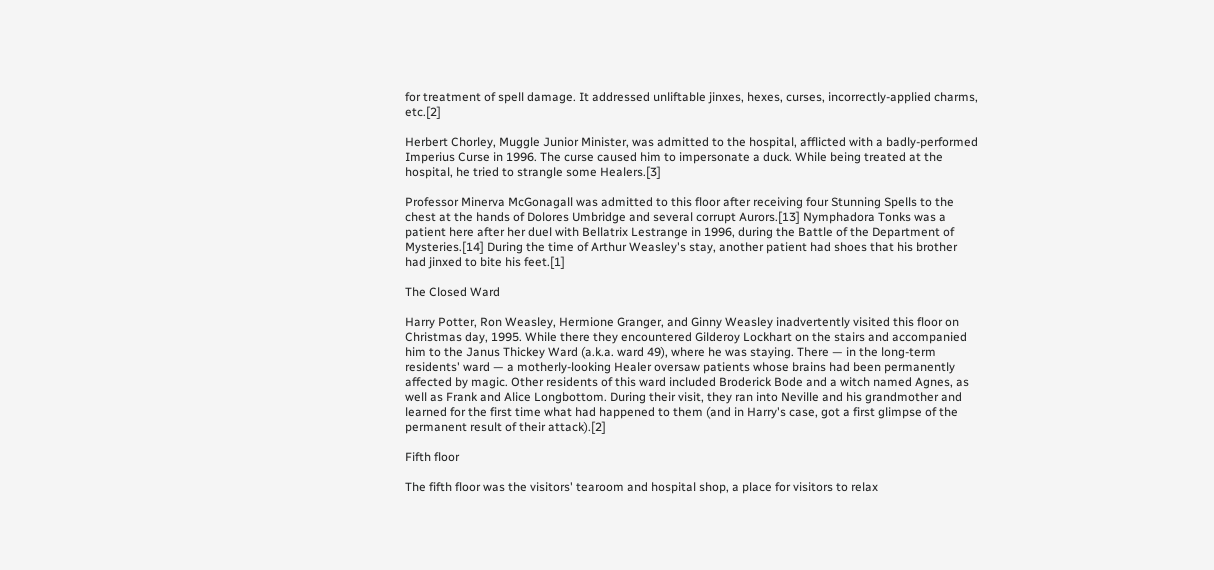for treatment of spell damage. It addressed unliftable jinxes, hexes, curses, incorrectly-applied charms, etc.[2]

Herbert Chorley, Muggle Junior Minister, was admitted to the hospital, afflicted with a badly-performed Imperius Curse in 1996. The curse caused him to impersonate a duck. While being treated at the hospital, he tried to strangle some Healers.[3]

Professor Minerva McGonagall was admitted to this floor after receiving four Stunning Spells to the chest at the hands of Dolores Umbridge and several corrupt Aurors.[13] Nymphadora Tonks was a patient here after her duel with Bellatrix Lestrange in 1996, during the Battle of the Department of Mysteries.[14] During the time of Arthur Weasley's stay, another patient had shoes that his brother had jinxed to bite his feet.[1]

The Closed Ward

Harry Potter, Ron Weasley, Hermione Granger, and Ginny Weasley inadvertently visited this floor on Christmas day, 1995. While there they encountered Gilderoy Lockhart on the stairs and accompanied him to the Janus Thickey Ward (a.k.a. ward 49), where he was staying. There — in the long-term residents' ward — a motherly-looking Healer oversaw patients whose brains had been permanently affected by magic. Other residents of this ward included Broderick Bode and a witch named Agnes, as well as Frank and Alice Longbottom. During their visit, they ran into Neville and his grandmother and learned for the first time what had happened to them (and in Harry's case, got a first glimpse of the permanent result of their attack).[2]

Fifth floor

The fifth floor was the visitors' tearoom and hospital shop, a place for visitors to relax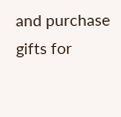and purchase gifts for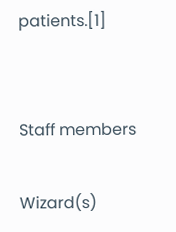patients.[1]


Staff members

Wizard(s)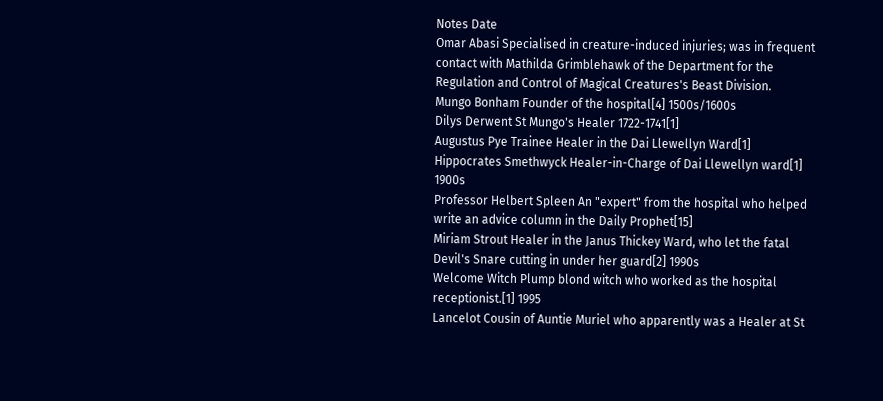Notes Date
Omar Abasi Specialised in creature-induced injuries; was in frequent contact with Mathilda Grimblehawk of the Department for the Regulation and Control of Magical Creatures's Beast Division.
Mungo Bonham Founder of the hospital[4] 1500s/1600s
Dilys Derwent St Mungo's Healer 1722-1741[1]
Augustus Pye Trainee Healer in the Dai Llewellyn Ward[1]
Hippocrates Smethwyck Healer-in-Charge of Dai Llewellyn ward[1] 1900s
Professor Helbert Spleen An "expert" from the hospital who helped write an advice column in the Daily Prophet[15]
Miriam Strout Healer in the Janus Thickey Ward, who let the fatal Devil's Snare cutting in under her guard[2] 1990s
Welcome Witch Plump blond witch who worked as the hospital receptionist.[1] 1995
Lancelot Cousin of Auntie Muriel who apparently was a Healer at St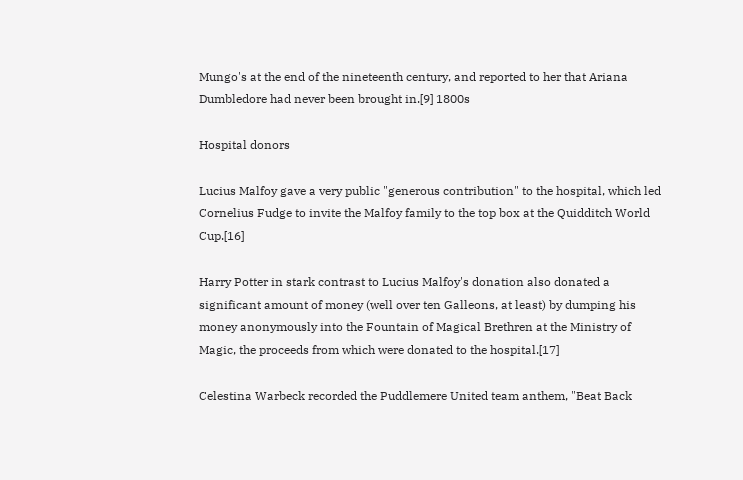Mungo's at the end of the nineteenth century, and reported to her that Ariana Dumbledore had never been brought in.[9] 1800s

Hospital donors

Lucius Malfoy gave a very public "generous contribution" to the hospital, which led Cornelius Fudge to invite the Malfoy family to the top box at the Quidditch World Cup.[16]

Harry Potter in stark contrast to Lucius Malfoy's donation also donated a significant amount of money (well over ten Galleons, at least) by dumping his money anonymously into the Fountain of Magical Brethren at the Ministry of Magic, the proceeds from which were donated to the hospital.[17]

Celestina Warbeck recorded the Puddlemere United team anthem, "Beat Back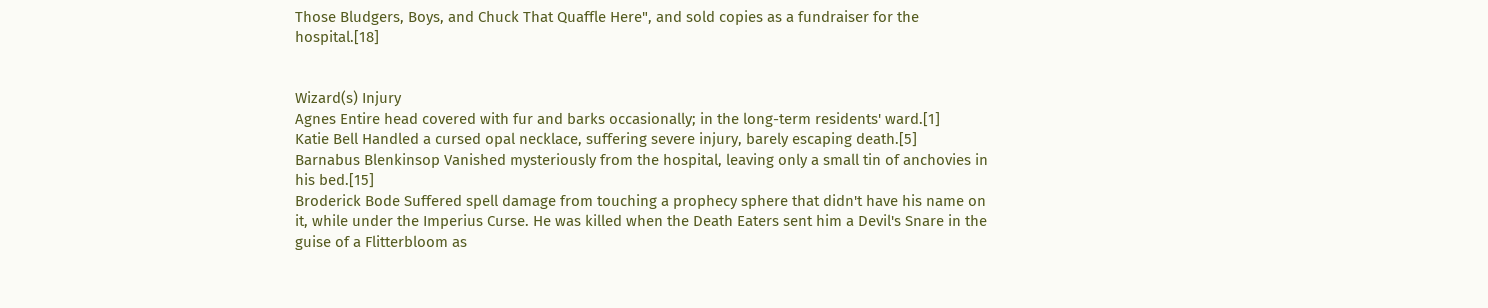Those Bludgers, Boys, and Chuck That Quaffle Here", and sold copies as a fundraiser for the hospital.[18]


Wizard(s) Injury
Agnes Entire head covered with fur and barks occasionally; in the long-term residents' ward.[1]
Katie Bell Handled a cursed opal necklace, suffering severe injury, barely escaping death.[5]
Barnabus Blenkinsop Vanished mysteriously from the hospital, leaving only a small tin of anchovies in his bed.[15]
Broderick Bode Suffered spell damage from touching a prophecy sphere that didn't have his name on it, while under the Imperius Curse. He was killed when the Death Eaters sent him a Devil's Snare in the guise of a Flitterbloom as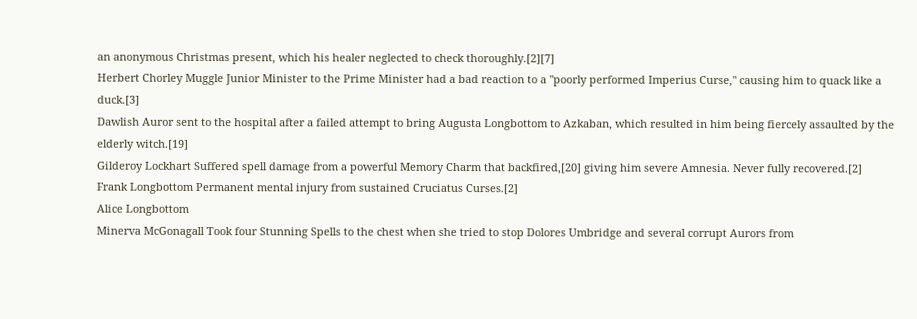an anonymous Christmas present, which his healer neglected to check thoroughly.[2][7]
Herbert Chorley Muggle Junior Minister to the Prime Minister had a bad reaction to a "poorly performed Imperius Curse," causing him to quack like a duck.[3]
Dawlish Auror sent to the hospital after a failed attempt to bring Augusta Longbottom to Azkaban, which resulted in him being fiercely assaulted by the elderly witch.[19]
Gilderoy Lockhart Suffered spell damage from a powerful Memory Charm that backfired,[20] giving him severe Amnesia. Never fully recovered.[2]
Frank Longbottom Permanent mental injury from sustained Cruciatus Curses.[2]
Alice Longbottom
Minerva McGonagall Took four Stunning Spells to the chest when she tried to stop Dolores Umbridge and several corrupt Aurors from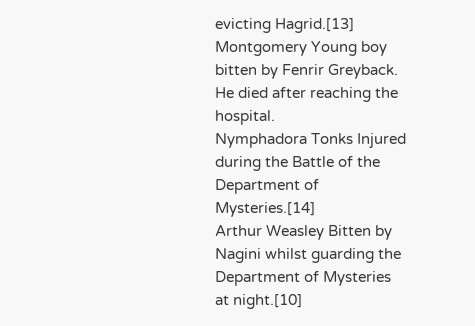evicting Hagrid.[13]
Montgomery Young boy bitten by Fenrir Greyback. He died after reaching the hospital.
Nymphadora Tonks Injured during the Battle of the Department of Mysteries.[14]
Arthur Weasley Bitten by Nagini whilst guarding the Department of Mysteries at night.[10]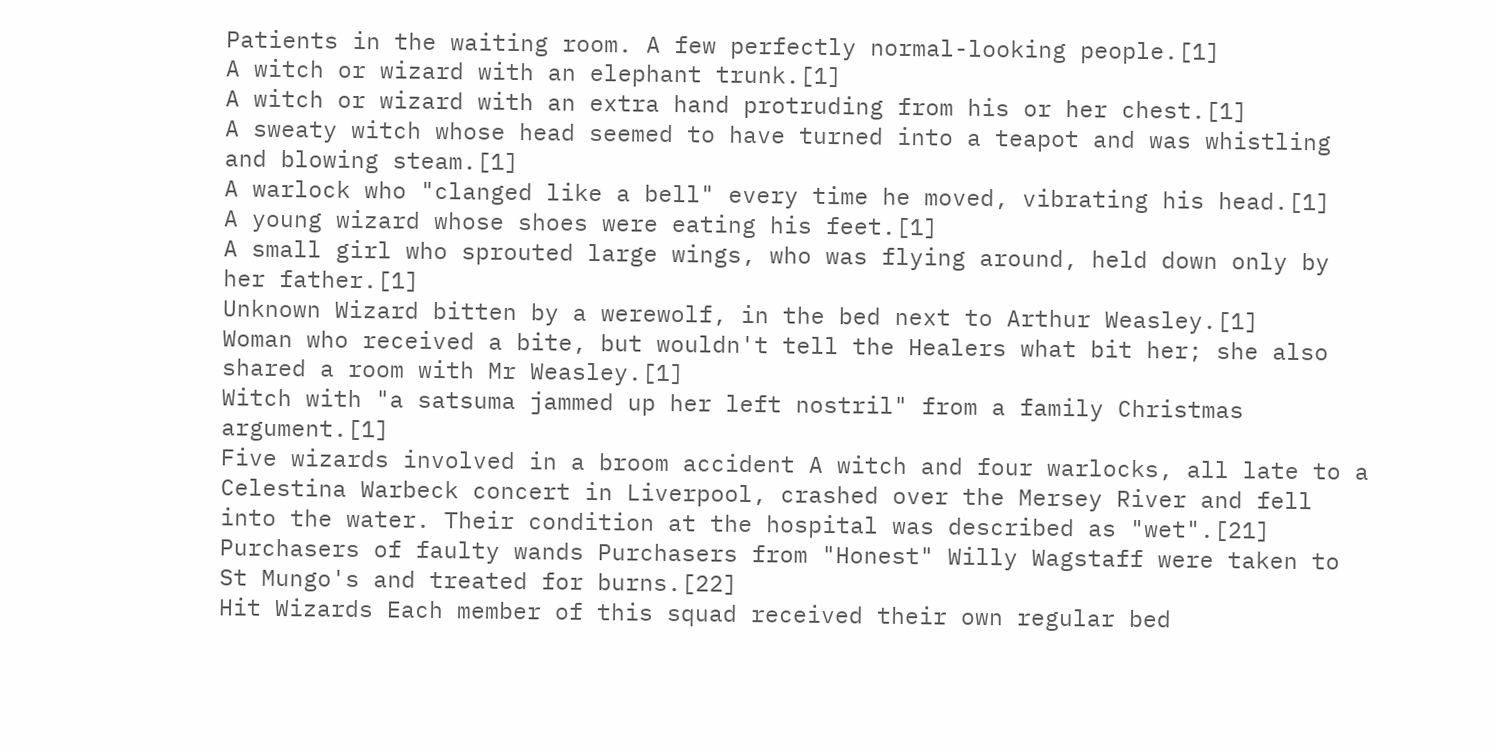Patients in the waiting room. A few perfectly normal-looking people.[1]
A witch or wizard with an elephant trunk.[1]
A witch or wizard with an extra hand protruding from his or her chest.[1]
A sweaty witch whose head seemed to have turned into a teapot and was whistling and blowing steam.[1]
A warlock who "clanged like a bell" every time he moved, vibrating his head.[1]
A young wizard whose shoes were eating his feet.[1]
A small girl who sprouted large wings, who was flying around, held down only by her father.[1]
Unknown Wizard bitten by a werewolf, in the bed next to Arthur Weasley.[1]
Woman who received a bite, but wouldn't tell the Healers what bit her; she also shared a room with Mr Weasley.[1]
Witch with "a satsuma jammed up her left nostril" from a family Christmas argument.[1]
Five wizards involved in a broom accident A witch and four warlocks, all late to a Celestina Warbeck concert in Liverpool, crashed over the Mersey River and fell into the water. Their condition at the hospital was described as "wet".[21]
Purchasers of faulty wands Purchasers from "Honest" Willy Wagstaff were taken to St Mungo's and treated for burns.[22]
Hit Wizards Each member of this squad received their own regular bed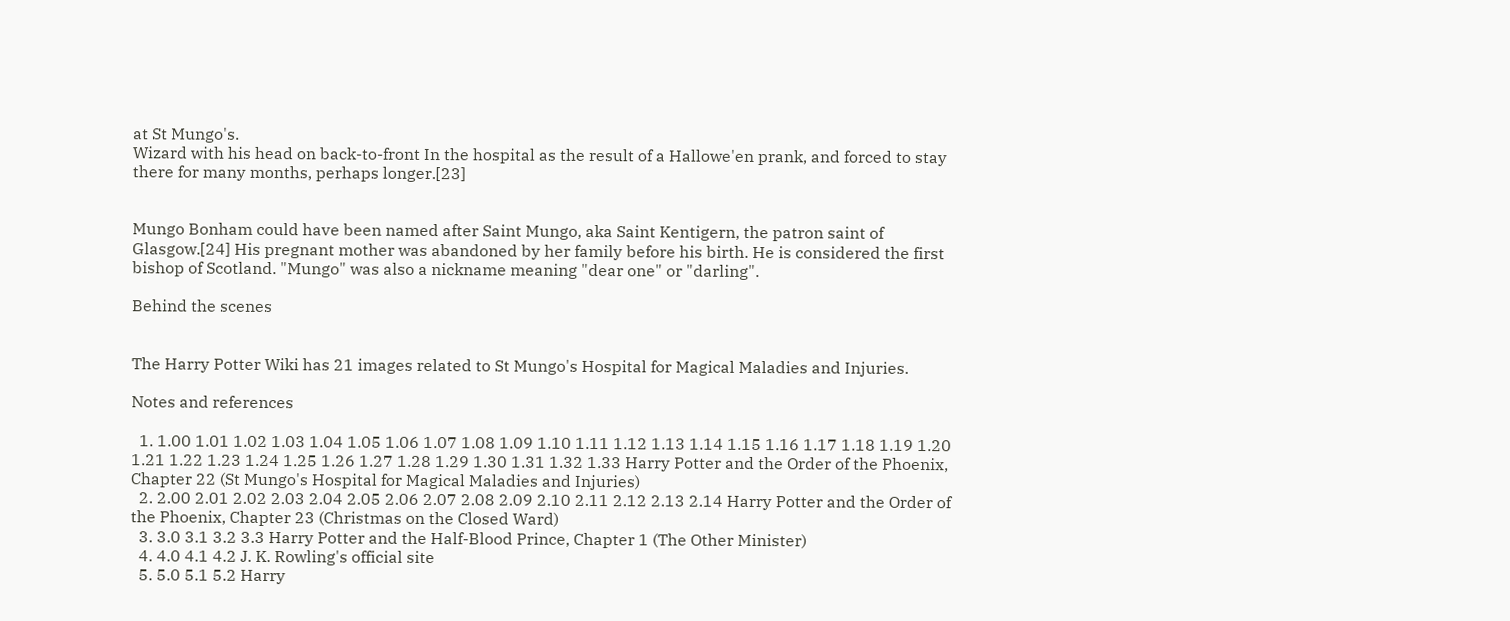at St Mungo's.
Wizard with his head on back-to-front In the hospital as the result of a Hallowe'en prank, and forced to stay there for many months, perhaps longer.[23]


Mungo Bonham could have been named after Saint Mungo, aka Saint Kentigern, the patron saint of Glasgow.[24] His pregnant mother was abandoned by her family before his birth. He is considered the first bishop of Scotland. "Mungo" was also a nickname meaning "dear one" or "darling".

Behind the scenes


The Harry Potter Wiki has 21 images related to St Mungo's Hospital for Magical Maladies and Injuries.

Notes and references

  1. 1.00 1.01 1.02 1.03 1.04 1.05 1.06 1.07 1.08 1.09 1.10 1.11 1.12 1.13 1.14 1.15 1.16 1.17 1.18 1.19 1.20 1.21 1.22 1.23 1.24 1.25 1.26 1.27 1.28 1.29 1.30 1.31 1.32 1.33 Harry Potter and the Order of the Phoenix, Chapter 22 (St Mungo's Hospital for Magical Maladies and Injuries)
  2. 2.00 2.01 2.02 2.03 2.04 2.05 2.06 2.07 2.08 2.09 2.10 2.11 2.12 2.13 2.14 Harry Potter and the Order of the Phoenix, Chapter 23 (Christmas on the Closed Ward)
  3. 3.0 3.1 3.2 3.3 Harry Potter and the Half-Blood Prince, Chapter 1 (The Other Minister)
  4. 4.0 4.1 4.2 J. K. Rowling's official site
  5. 5.0 5.1 5.2 Harry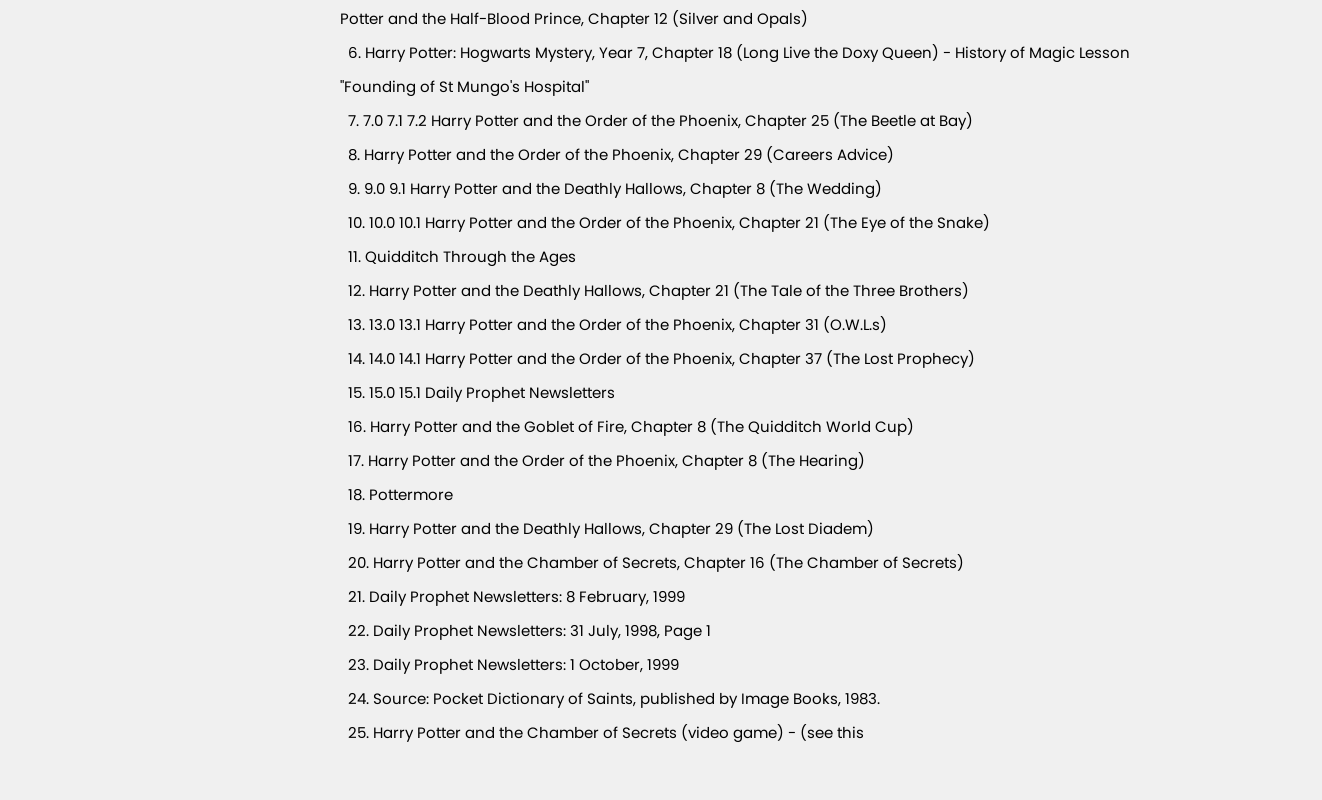Potter and the Half-Blood Prince, Chapter 12 (Silver and Opals)
  6. Harry Potter: Hogwarts Mystery, Year 7, Chapter 18 (Long Live the Doxy Queen) - History of Magic Lesson "Founding of St Mungo's Hospital"
  7. 7.0 7.1 7.2 Harry Potter and the Order of the Phoenix, Chapter 25 (The Beetle at Bay)
  8. Harry Potter and the Order of the Phoenix, Chapter 29 (Careers Advice)
  9. 9.0 9.1 Harry Potter and the Deathly Hallows, Chapter 8 (The Wedding)
  10. 10.0 10.1 Harry Potter and the Order of the Phoenix, Chapter 21 (The Eye of the Snake)
  11. Quidditch Through the Ages
  12. Harry Potter and the Deathly Hallows, Chapter 21 (The Tale of the Three Brothers)
  13. 13.0 13.1 Harry Potter and the Order of the Phoenix, Chapter 31 (O.W.L.s)
  14. 14.0 14.1 Harry Potter and the Order of the Phoenix, Chapter 37 (The Lost Prophecy)
  15. 15.0 15.1 Daily Prophet Newsletters
  16. Harry Potter and the Goblet of Fire, Chapter 8 (The Quidditch World Cup)
  17. Harry Potter and the Order of the Phoenix, Chapter 8 (The Hearing)
  18. Pottermore
  19. Harry Potter and the Deathly Hallows, Chapter 29 (The Lost Diadem)
  20. Harry Potter and the Chamber of Secrets, Chapter 16 (The Chamber of Secrets)
  21. Daily Prophet Newsletters: 8 February, 1999
  22. Daily Prophet Newsletters: 31 July, 1998, Page 1
  23. Daily Prophet Newsletters: 1 October, 1999
  24. Source: Pocket Dictionary of Saints, published by Image Books, 1983.
  25. Harry Potter and the Chamber of Secrets (video game) - (see this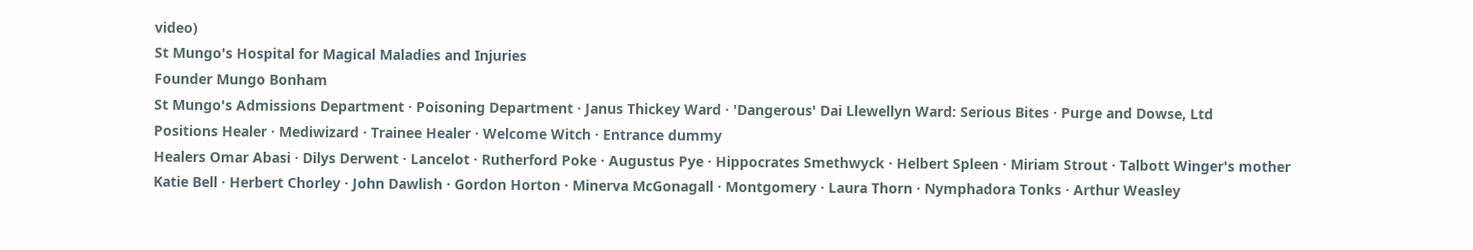video)
St Mungo's Hospital for Magical Maladies and Injuries
Founder Mungo Bonham
St Mungo's Admissions Department · Poisoning Department · Janus Thickey Ward · 'Dangerous' Dai Llewellyn Ward: Serious Bites · Purge and Dowse, Ltd
Positions Healer · Mediwizard · Trainee Healer · Welcome Witch · Entrance dummy
Healers Omar Abasi · Dilys Derwent · Lancelot · Rutherford Poke · Augustus Pye · Hippocrates Smethwyck · Helbert Spleen · Miriam Strout · Talbott Winger's mother
Katie Bell · Herbert Chorley · John Dawlish · Gordon Horton · Minerva McGonagall · Montgomery · Laura Thorn · Nymphadora Tonks · Arthur Weasley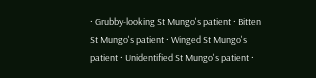· Grubby-looking St Mungo's patient · Bitten St Mungo's patient · Winged St Mungo's patient · Unidentified St Mungo's patient ·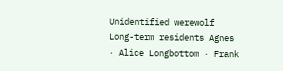Unidentified werewolf
Long-term residents Agnes · Alice Longbottom · Frank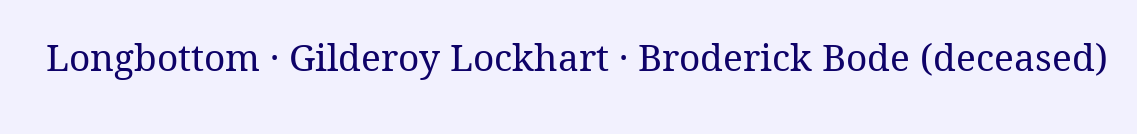Longbottom · Gilderoy Lockhart · Broderick Bode (deceased)